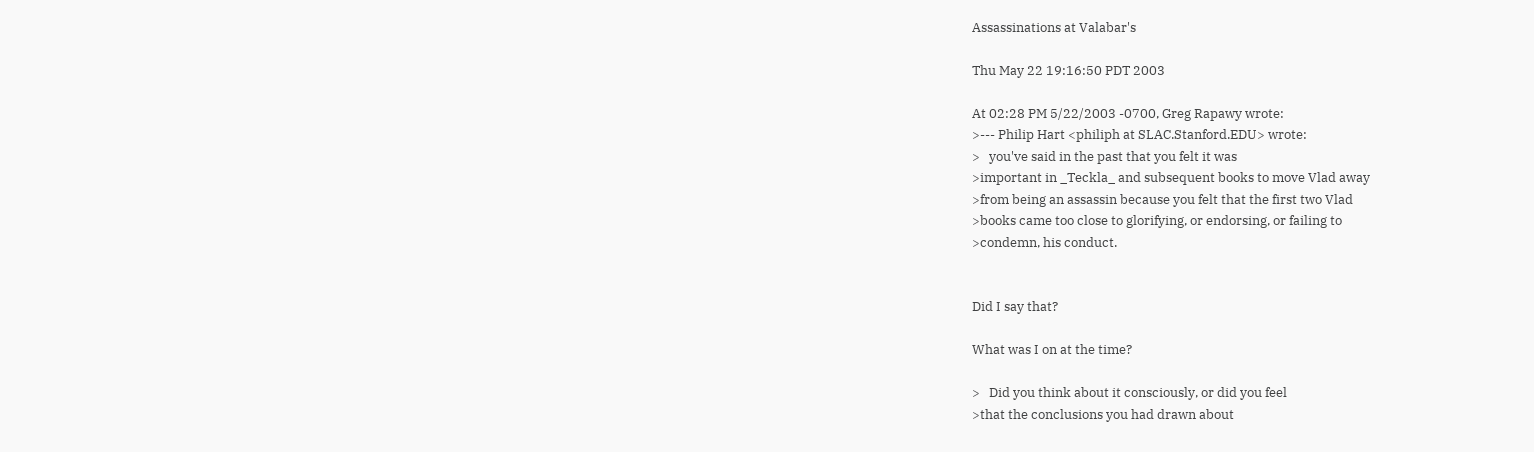Assassinations at Valabar's

Thu May 22 19:16:50 PDT 2003

At 02:28 PM 5/22/2003 -0700, Greg Rapawy wrote:
>--- Philip Hart <philiph at SLAC.Stanford.EDU> wrote:
>   you've said in the past that you felt it was
>important in _Teckla_ and subsequent books to move Vlad away
>from being an assassin because you felt that the first two Vlad
>books came too close to glorifying, or endorsing, or failing to
>condemn, his conduct.


Did I say that?

What was I on at the time?

>   Did you think about it consciously, or did you feel
>that the conclusions you had drawn about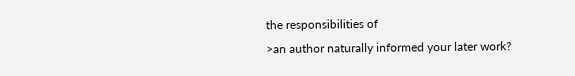the responsibilities of
>an author naturally informed your later work?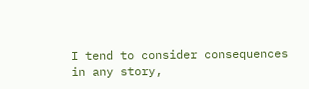I tend to consider consequences in any story,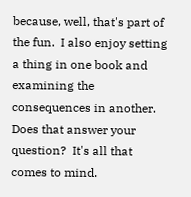because, well, that's part of
the fun.  I also enjoy setting a thing in one book and examining the
consequences in another.  Does that answer your question?  It's all that
comes to mind.